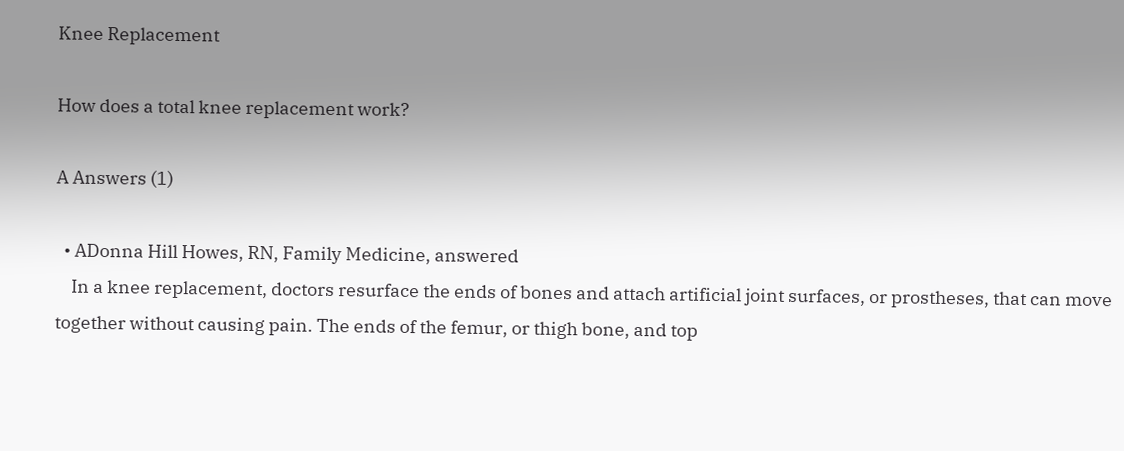Knee Replacement

How does a total knee replacement work?

A Answers (1)

  • ADonna Hill Howes, RN, Family Medicine, answered
    In a knee replacement, doctors resurface the ends of bones and attach artificial joint surfaces, or prostheses, that can move together without causing pain. The ends of the femur, or thigh bone, and top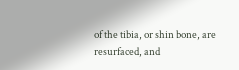of the tibia, or shin bone, are resurfaced, and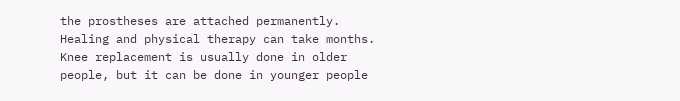the prostheses are attached permanently. Healing and physical therapy can take months. Knee replacement is usually done in older people, but it can be done in younger people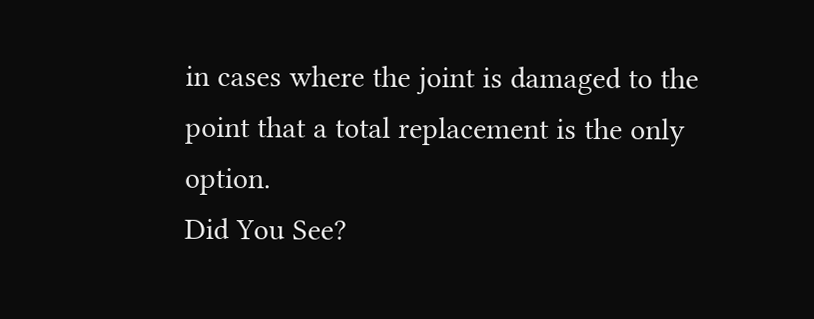in cases where the joint is damaged to the point that a total replacement is the only option.
Did You See?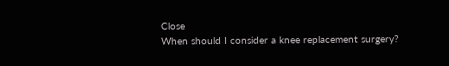Close
When should I consider a knee replacement surgery?